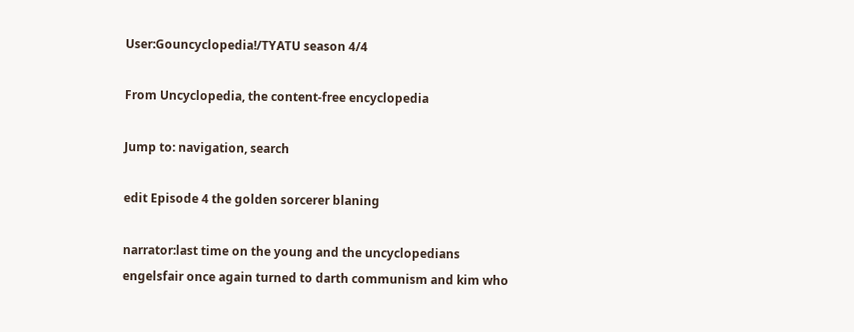User:Gouncyclopedia!/TYATU season 4/4

From Uncyclopedia, the content-free encyclopedia

Jump to: navigation, search

edit Episode 4 the golden sorcerer blaning

narrator:last time on the young and the uncyclopedians engelsfair once again turned to darth communism and kim who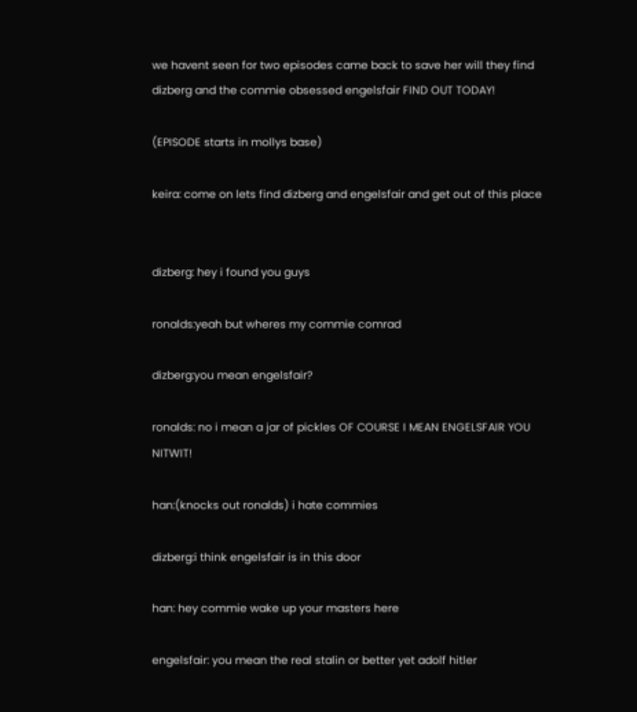we havent seen for two episodes came back to save her will they find dizberg and the commie obsessed engelsfair FIND OUT TODAY!

(EPISODE starts in mollys base)

keira: come on lets find dizberg and engelsfair and get out of this place


dizberg: hey i found you guys

ronalds:yeah but wheres my commie comrad

dizberg:you mean engelsfair?

ronalds: no i mean a jar of pickles OF COURSE I MEAN ENGELSFAIR YOU NITWIT!

han:(knocks out ronalds) i hate commies

dizberg:i think engelsfair is in this door

han: hey commie wake up your masters here

engelsfair: you mean the real stalin or better yet adolf hitler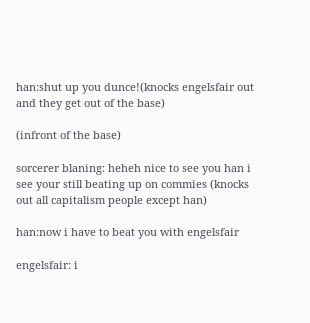han:shut up you dunce!(knocks engelsfair out and they get out of the base)

(infront of the base)

sorcerer blaning: heheh nice to see you han i see your still beating up on commies (knocks out all capitalism people except han)

han:now i have to beat you with engelsfair

engelsfair: i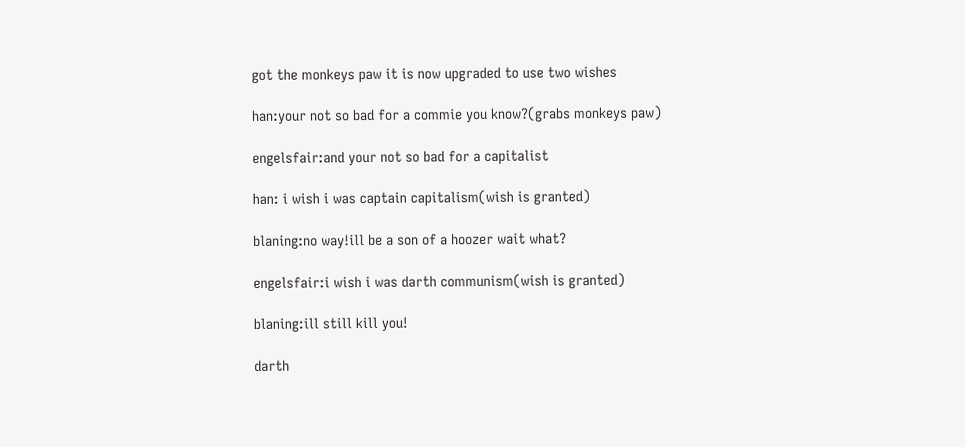got the monkeys paw it is now upgraded to use two wishes

han:your not so bad for a commie you know?(grabs monkeys paw)

engelsfair:and your not so bad for a capitalist

han: i wish i was captain capitalism(wish is granted)

blaning:no way!ill be a son of a hoozer wait what?

engelsfair:i wish i was darth communism(wish is granted)

blaning:ill still kill you!

darth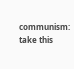communism: take this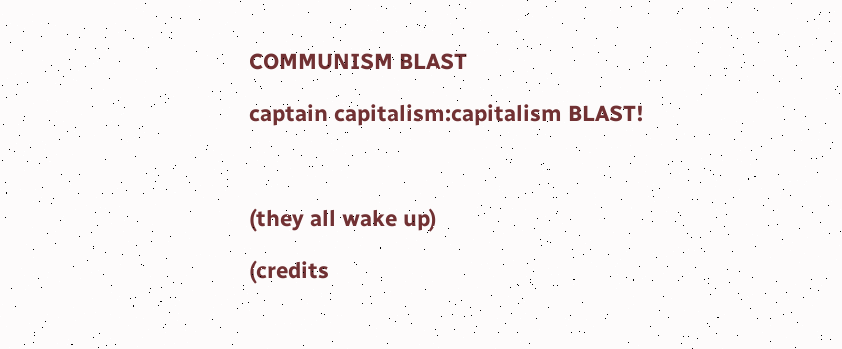COMMUNISM BLAST

captain capitalism:capitalism BLAST!



(they all wake up)

(credits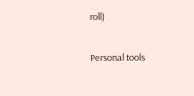roll)

Personal tools